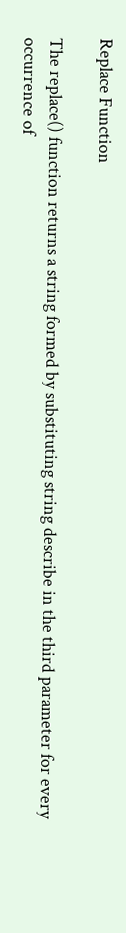Replace Function

The replace() function returns a string formed by substituting string describe in the third parameter for every occurrence of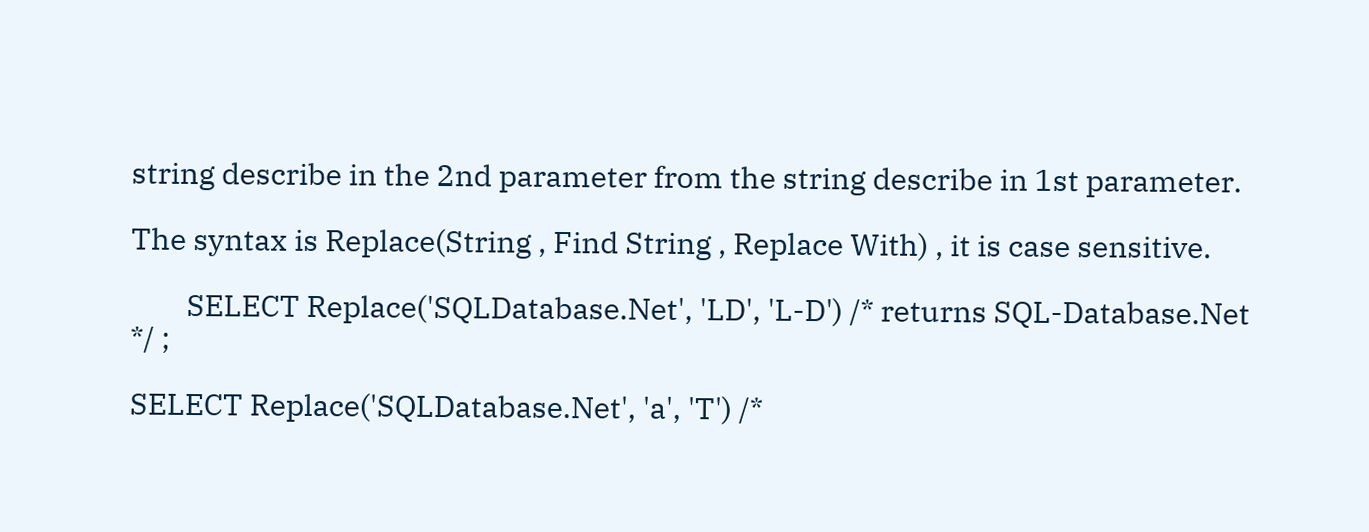string describe in the 2nd parameter from the string describe in 1st parameter.

The syntax is Replace(String , Find String , Replace With) , it is case sensitive.

        SELECT Replace('SQLDatabase.Net', 'LD', 'L-D') /* returns SQL-Database.Net */ ;

SELECT Replace('SQLDatabase.Net', 'a', 'T') /*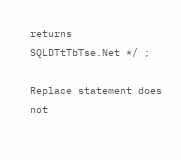returns SQLDTtTbTse.Net */ ;

Replace statement does not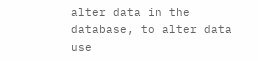alter data in the database, to alter data use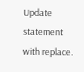Update statement with replace.